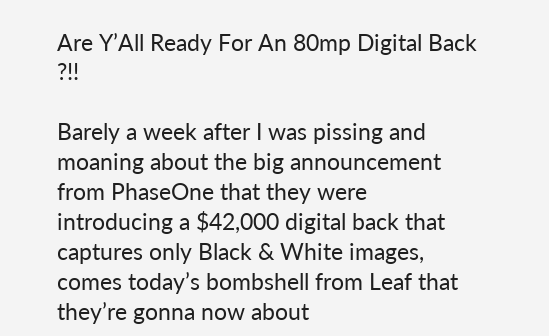Are Y’All Ready For An 80mp Digital Back ?!!

Barely a week after I was pissing and moaning about the big announcement from PhaseOne that they were introducing a $42,000 digital back that captures only Black & White images, comes today’s bombshell from Leaf that they’re gonna now about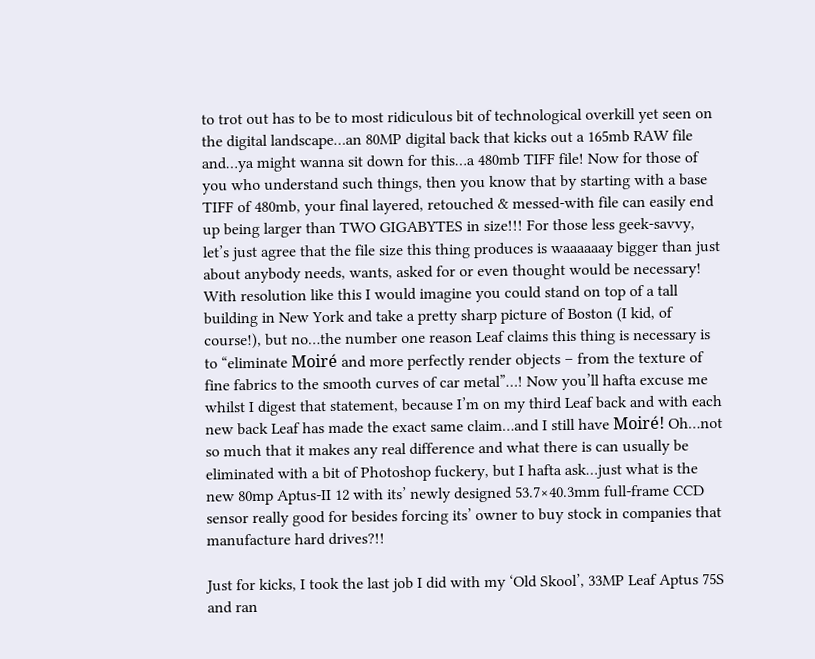to trot out has to be to most ridiculous bit of technological overkill yet seen on the digital landscape…an 80MP digital back that kicks out a 165mb RAW file and…ya might wanna sit down for this…a 480mb TIFF file! Now for those of you who understand such things, then you know that by starting with a base TIFF of 480mb, your final layered, retouched & messed-with file can easily end up being larger than TWO GIGABYTES in size!!! For those less geek-savvy, let’s just agree that the file size this thing produces is waaaaaay bigger than just about anybody needs, wants, asked for or even thought would be necessary! With resolution like this I would imagine you could stand on top of a tall building in New York and take a pretty sharp picture of Boston (I kid, of course!), but no…the number one reason Leaf claims this thing is necessary is to “eliminate Moiré and more perfectly render objects – from the texture of fine fabrics to the smooth curves of car metal”…! Now you’ll hafta excuse me whilst I digest that statement, because I’m on my third Leaf back and with each new back Leaf has made the exact same claim…and I still have Moiré! Oh…not so much that it makes any real difference and what there is can usually be eliminated with a bit of Photoshop fuckery, but I hafta ask…just what is the new 80mp Aptus-II 12 with its’ newly designed 53.7×40.3mm full-frame CCD sensor really good for besides forcing its’ owner to buy stock in companies that manufacture hard drives?!!

Just for kicks, I took the last job I did with my ‘Old Skool’, 33MP Leaf Aptus 75S and ran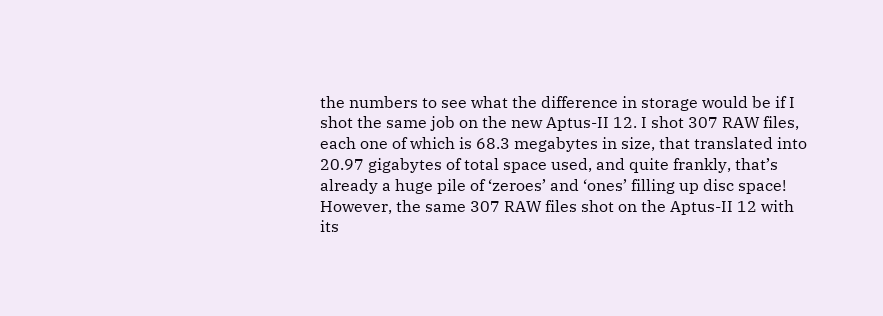the numbers to see what the difference in storage would be if I shot the same job on the new Aptus-II 12. I shot 307 RAW files, each one of which is 68.3 megabytes in size, that translated into 20.97 gigabytes of total space used, and quite frankly, that’s already a huge pile of ‘zeroes’ and ‘ones’ filling up disc space! However, the same 307 RAW files shot on the Aptus-II 12 with its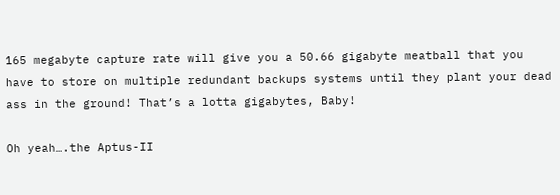165 megabyte capture rate will give you a 50.66 gigabyte meatball that you have to store on multiple redundant backups systems until they plant your dead ass in the ground! That’s a lotta gigabytes, Baby!

Oh yeah….the Aptus-II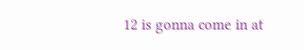12 is gonna come in at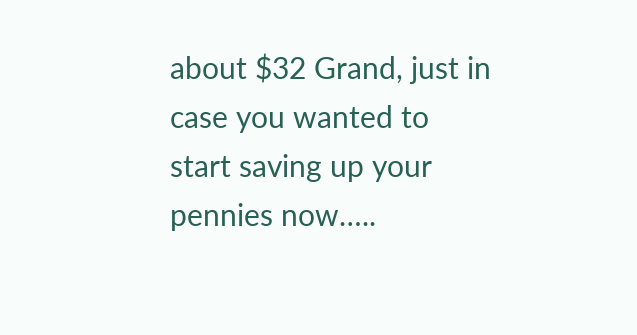about $32 Grand, just in case you wanted to start saving up your pennies now…..